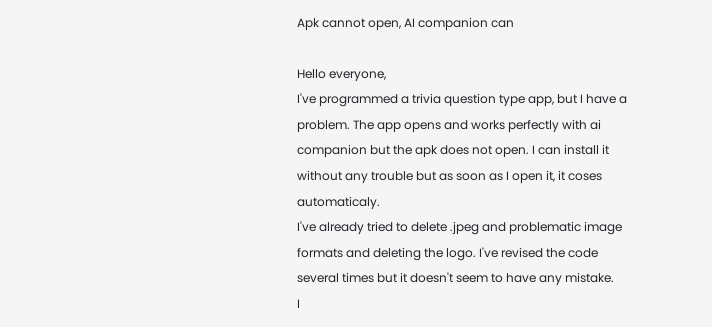Apk cannot open, AI companion can

Hello everyone,
I've programmed a trivia question type app, but I have a problem. The app opens and works perfectly with ai companion but the apk does not open. I can install it without any trouble but as soon as I open it, it coses automaticaly.
I've already tried to delete .jpeg and problematic image formats and deleting the logo. I've revised the code several times but it doesn't seem to have any mistake.
I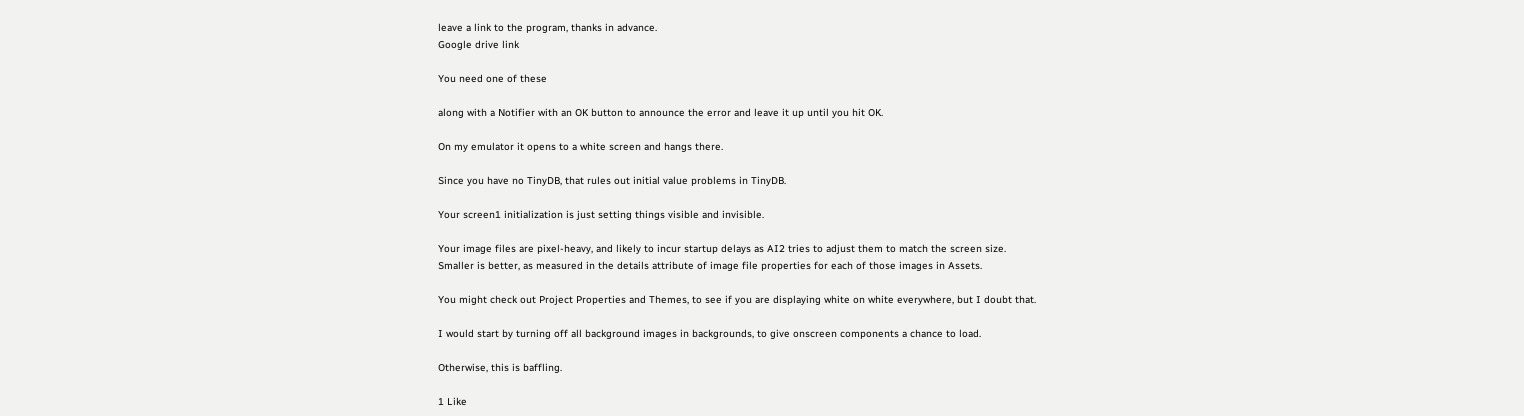leave a link to the program, thanks in advance.
Google drive link

You need one of these

along with a Notifier with an OK button to announce the error and leave it up until you hit OK.

On my emulator it opens to a white screen and hangs there.

Since you have no TinyDB, that rules out initial value problems in TinyDB.

Your screen1 initialization is just setting things visible and invisible.

Your image files are pixel-heavy, and likely to incur startup delays as AI2 tries to adjust them to match the screen size.
Smaller is better, as measured in the details attribute of image file properties for each of those images in Assets.

You might check out Project Properties and Themes, to see if you are displaying white on white everywhere, but I doubt that.

I would start by turning off all background images in backgrounds, to give onscreen components a chance to load.

Otherwise, this is baffling.

1 Like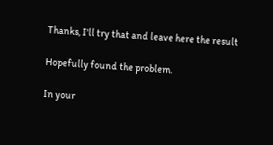Thanks, I'll try that and leave here the result

Hopefully found the problem.

In your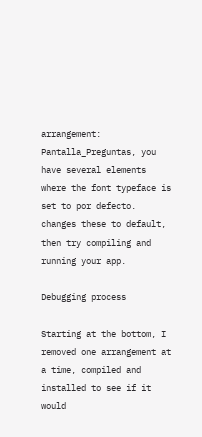arrangement: Pantalla_Preguntas, you have several elements where the font typeface is set to por defecto. changes these to default, then try compiling and running your app.

Debugging process

Starting at the bottom, I removed one arrangement at a time, compiled and installed to see if it would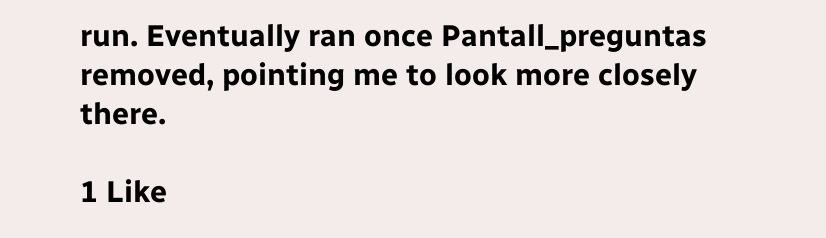run. Eventually ran once Pantall_preguntas removed, pointing me to look more closely there.

1 Like